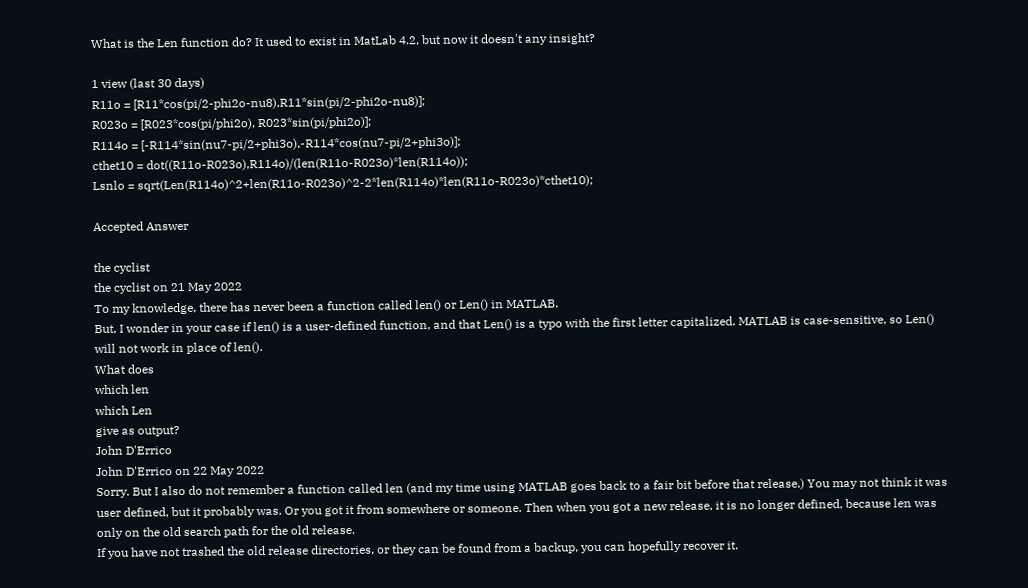What is the Len function do? It used to exist in MatLab 4.2, but now it doesn't any insight?

1 view (last 30 days)
R11o = [R11*cos(pi/2-phi2o-nu8),R11*sin(pi/2-phi2o-nu8)];
R023o = [R023*cos(pi/phi2o), R023*sin(pi/phi2o)];
R114o = [-R114*sin(nu7-pi/2+phi3o),-R114*cos(nu7-pi/2+phi3o)];
cthet10 = dot((R11o-R023o),R114o)/(len(R11o-R023o)*len(R114o));
Lsnlo = sqrt(Len(R114o)^2+len(R11o-R023o)^2-2*len(R114o)*len(R11o-R023o)*cthet10);

Accepted Answer

the cyclist
the cyclist on 21 May 2022
To my knowledge, there has never been a function called len() or Len() in MATLAB.
But, I wonder in your case if len() is a user-defined function, and that Len() is a typo with the first letter capitalized. MATLAB is case-sensitive, so Len() will not work in place of len().
What does
which len
which Len
give as output?
John D'Errico
John D'Errico on 22 May 2022
Sorry. But I also do not remember a function called len (and my time using MATLAB goes back to a fair bit before that release.) You may not think it was user defined, but it probably was. Or you got it from somewhere or someone. Then when you got a new release, it is no longer defined, because len was only on the old search path for the old release.
If you have not trashed the old release directories, or they can be found from a backup, you can hopefully recover it.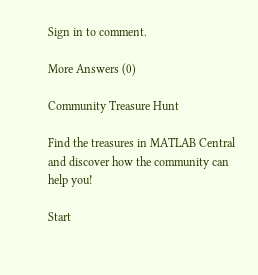Sign in to comment.

More Answers (0)

Community Treasure Hunt

Find the treasures in MATLAB Central and discover how the community can help you!

Start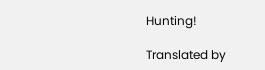Hunting!

Translated by